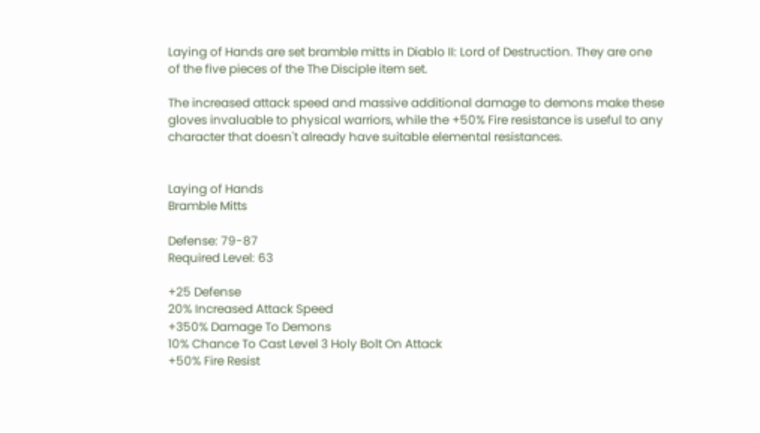Laying of Hands are set bramble mitts in Diablo II: Lord of Destruction. They are one of the five pieces of the The Disciple item set.

The increased attack speed and massive additional damage to demons make these gloves invaluable to physical warriors, while the +50% Fire resistance is useful to any character that doesn't already have suitable elemental resistances.


Laying of Hands
Bramble Mitts

Defense: 79-87
Required Level: 63

+25 Defense
20% Increased Attack Speed
+350% Damage To Demons
10% Chance To Cast Level 3 Holy Bolt On Attack
+50% Fire Resist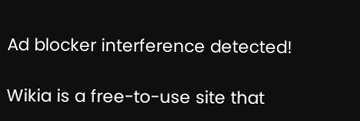Ad blocker interference detected!

Wikia is a free-to-use site that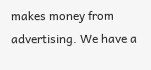makes money from advertising. We have a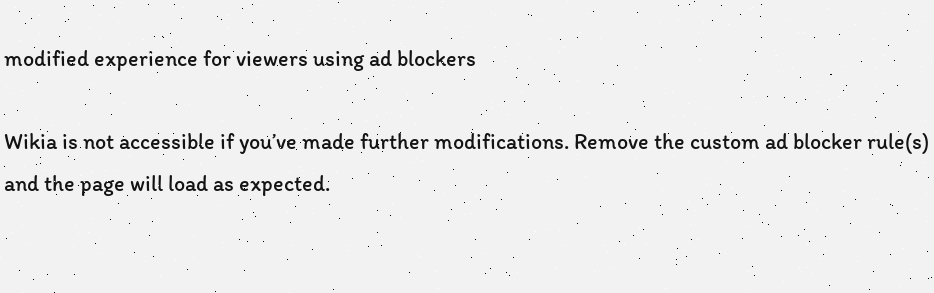modified experience for viewers using ad blockers

Wikia is not accessible if you’ve made further modifications. Remove the custom ad blocker rule(s) and the page will load as expected.